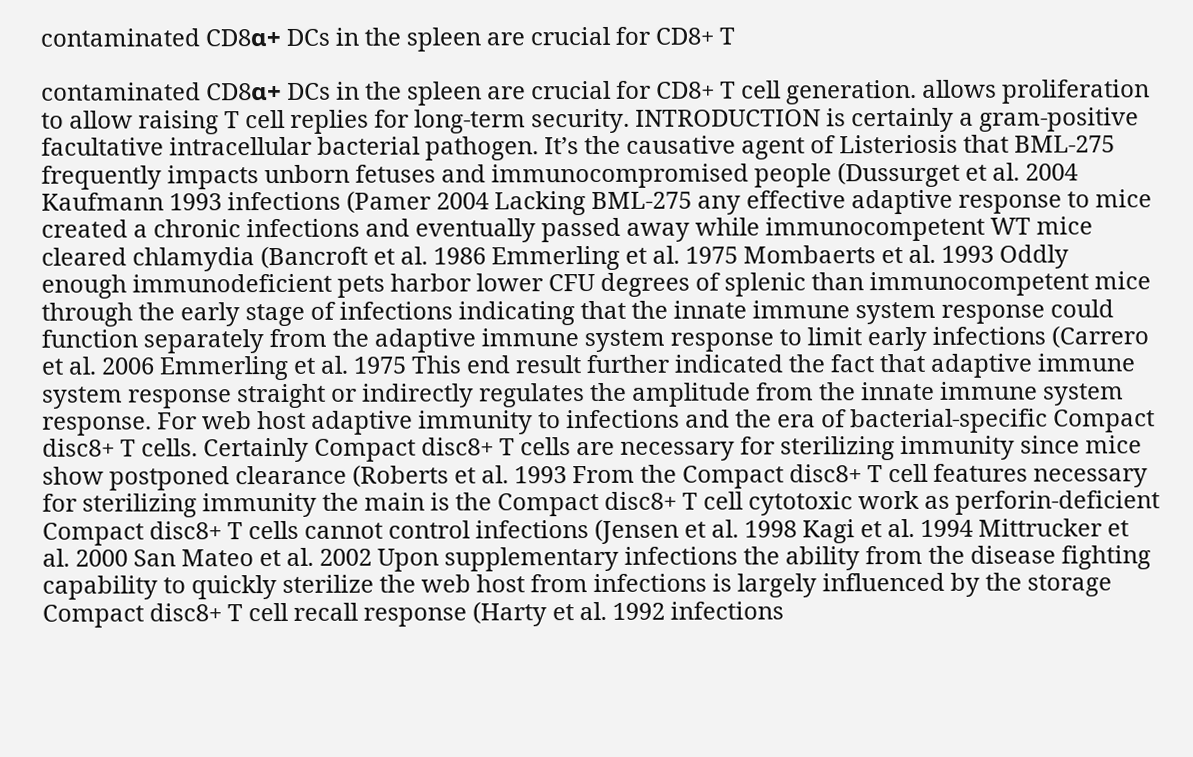contaminated CD8α+ DCs in the spleen are crucial for CD8+ T

contaminated CD8α+ DCs in the spleen are crucial for CD8+ T cell generation. allows proliferation to allow raising T cell replies for long-term security. INTRODUCTION is certainly a gram-positive facultative intracellular bacterial pathogen. It’s the causative agent of Listeriosis that BML-275 frequently impacts unborn fetuses and immunocompromised people (Dussurget et al. 2004 Kaufmann 1993 infections (Pamer 2004 Lacking BML-275 any effective adaptive response to mice created a chronic infections and eventually passed away while immunocompetent WT mice cleared chlamydia (Bancroft et al. 1986 Emmerling et al. 1975 Mombaerts et al. 1993 Oddly enough immunodeficient pets harbor lower CFU degrees of splenic than immunocompetent mice through the early stage of infections indicating that the innate immune system response could function separately from the adaptive immune system response to limit early infections (Carrero et al. 2006 Emmerling et al. 1975 This end result further indicated the fact that adaptive immune system response straight or indirectly regulates the amplitude from the innate immune system response. For web host adaptive immunity to infections and the era of bacterial-specific Compact disc8+ T cells. Certainly Compact disc8+ T cells are necessary for sterilizing immunity since mice show postponed clearance (Roberts et al. 1993 From the Compact disc8+ T cell features necessary for sterilizing immunity the main is the Compact disc8+ T cell cytotoxic work as perforin-deficient Compact disc8+ T cells cannot control infections (Jensen et al. 1998 Kagi et al. 1994 Mittrucker et al. 2000 San Mateo et al. 2002 Upon supplementary infections the ability from the disease fighting capability to quickly sterilize the web host from infections is largely influenced by the storage Compact disc8+ T cell recall response (Harty et al. 1992 infections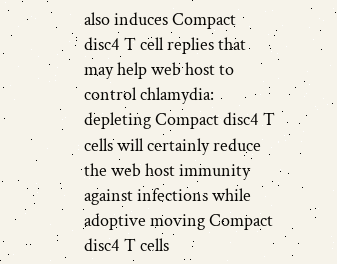also induces Compact disc4 T cell replies that may help web host to control chlamydia: depleting Compact disc4 T cells will certainly reduce the web host immunity against infections while adoptive moving Compact disc4 T cells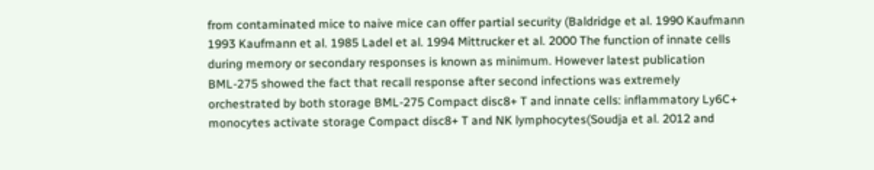from contaminated mice to naive mice can offer partial security (Baldridge et al. 1990 Kaufmann 1993 Kaufmann et al. 1985 Ladel et al. 1994 Mittrucker et al. 2000 The function of innate cells during memory or secondary responses is known as minimum. However latest publication BML-275 showed the fact that recall response after second infections was extremely orchestrated by both storage BML-275 Compact disc8+ T and innate cells: inflammatory Ly6C+ monocytes activate storage Compact disc8+ T and NK lymphocytes(Soudja et al. 2012 and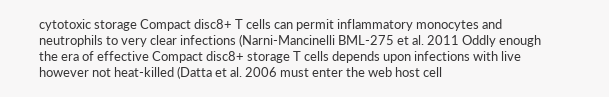cytotoxic storage Compact disc8+ T cells can permit inflammatory monocytes and neutrophils to very clear infections (Narni-Mancinelli BML-275 et al. 2011 Oddly enough the era of effective Compact disc8+ storage T cells depends upon infections with live however not heat-killed (Datta et al. 2006 must enter the web host cell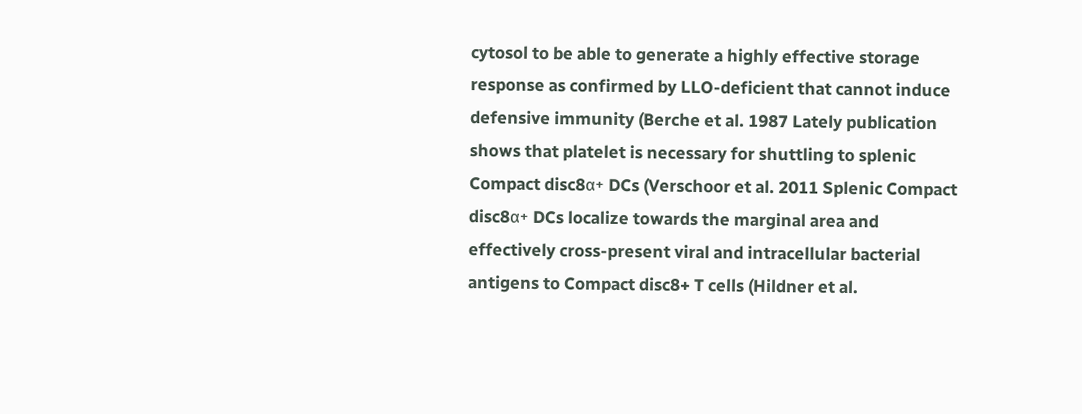cytosol to be able to generate a highly effective storage response as confirmed by LLO-deficient that cannot induce defensive immunity (Berche et al. 1987 Lately publication shows that platelet is necessary for shuttling to splenic Compact disc8α+ DCs (Verschoor et al. 2011 Splenic Compact disc8α+ DCs localize towards the marginal area and effectively cross-present viral and intracellular bacterial antigens to Compact disc8+ T cells (Hildner et al.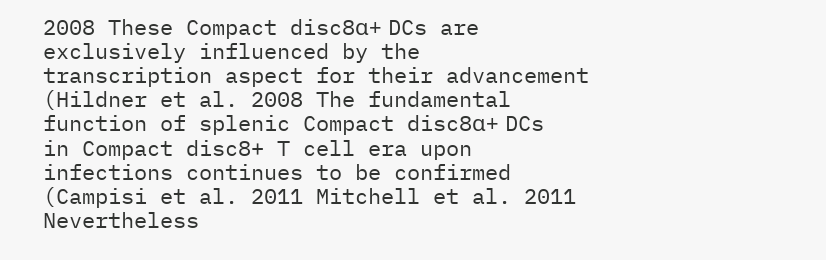2008 These Compact disc8α+ DCs are exclusively influenced by the transcription aspect for their advancement (Hildner et al. 2008 The fundamental function of splenic Compact disc8α+ DCs in Compact disc8+ T cell era upon infections continues to be confirmed (Campisi et al. 2011 Mitchell et al. 2011 Nevertheless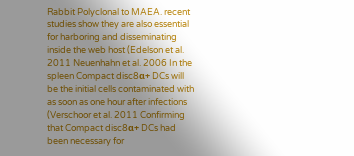Rabbit Polyclonal to MAEA. recent studies show they are also essential for harboring and disseminating inside the web host (Edelson et al. 2011 Neuenhahn et al. 2006 In the spleen Compact disc8α+ DCs will be the initial cells contaminated with as soon as one hour after infections (Verschoor et al. 2011 Confirming that Compact disc8α+ DCs had been necessary for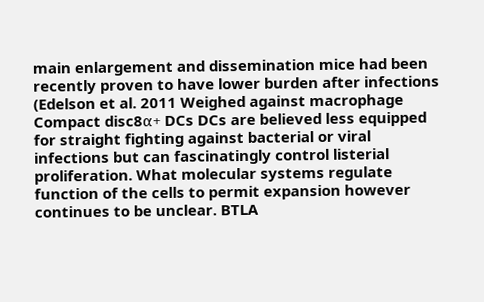main enlargement and dissemination mice had been recently proven to have lower burden after infections (Edelson et al. 2011 Weighed against macrophage Compact disc8α+ DCs DCs are believed less equipped for straight fighting against bacterial or viral infections but can fascinatingly control listerial proliferation. What molecular systems regulate function of the cells to permit expansion however continues to be unclear. BTLA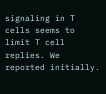signaling in T cells seems to limit T cell replies. We reported initially.